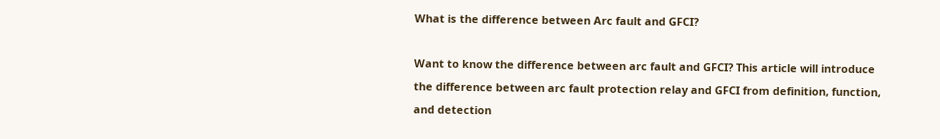What is the difference between Arc fault and GFCI?

Want to know the difference between arc fault and GFCI? This article will introduce the difference between arc fault protection relay and GFCI from definition, function, and detection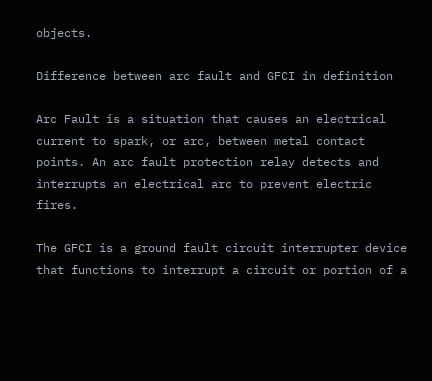objects.

Difference between arc fault and GFCI in definition

Arc Fault is a situation that causes an electrical current to spark, or arc, between metal contact points. An arc fault protection relay detects and interrupts an electrical arc to prevent electric fires.

The GFCI is a ground fault circuit interrupter device that functions to interrupt a circuit or portion of a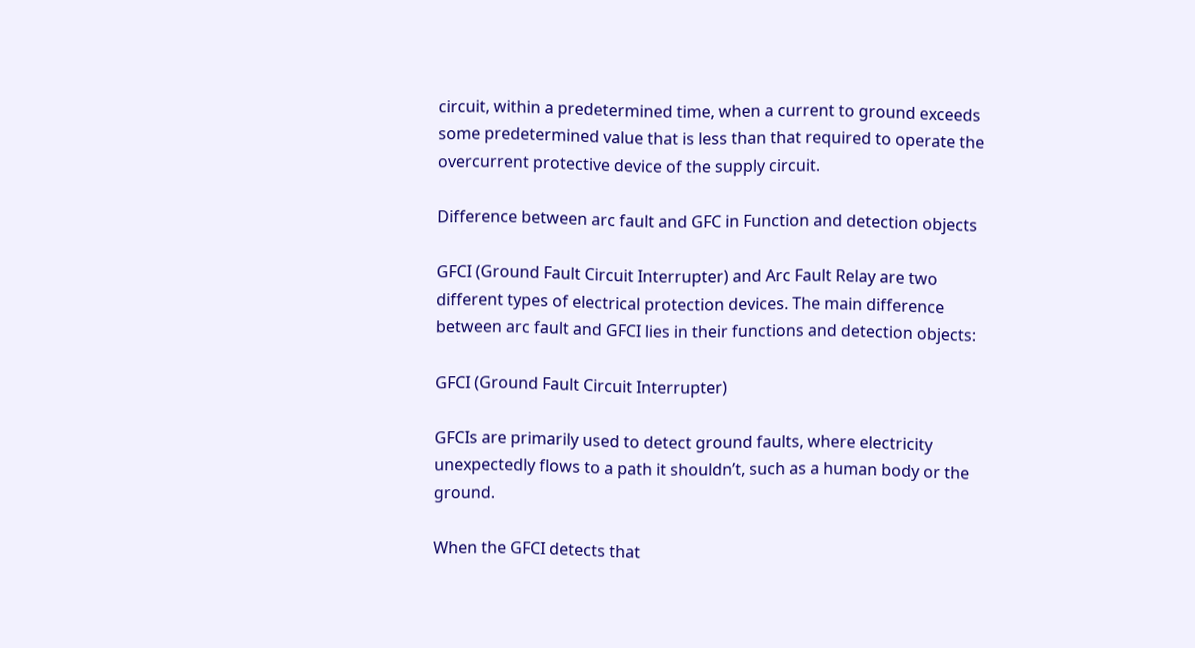circuit, within a predetermined time, when a current to ground exceeds some predetermined value that is less than that required to operate the overcurrent protective device of the supply circuit.

Difference between arc fault and GFC in Function and detection objects

GFCI (Ground Fault Circuit Interrupter) and Arc Fault Relay are two different types of electrical protection devices. The main difference between arc fault and GFCI lies in their functions and detection objects:

GFCI (Ground Fault Circuit Interrupter)

GFCIs are primarily used to detect ground faults, where electricity unexpectedly flows to a path it shouldn’t, such as a human body or the ground.

When the GFCI detects that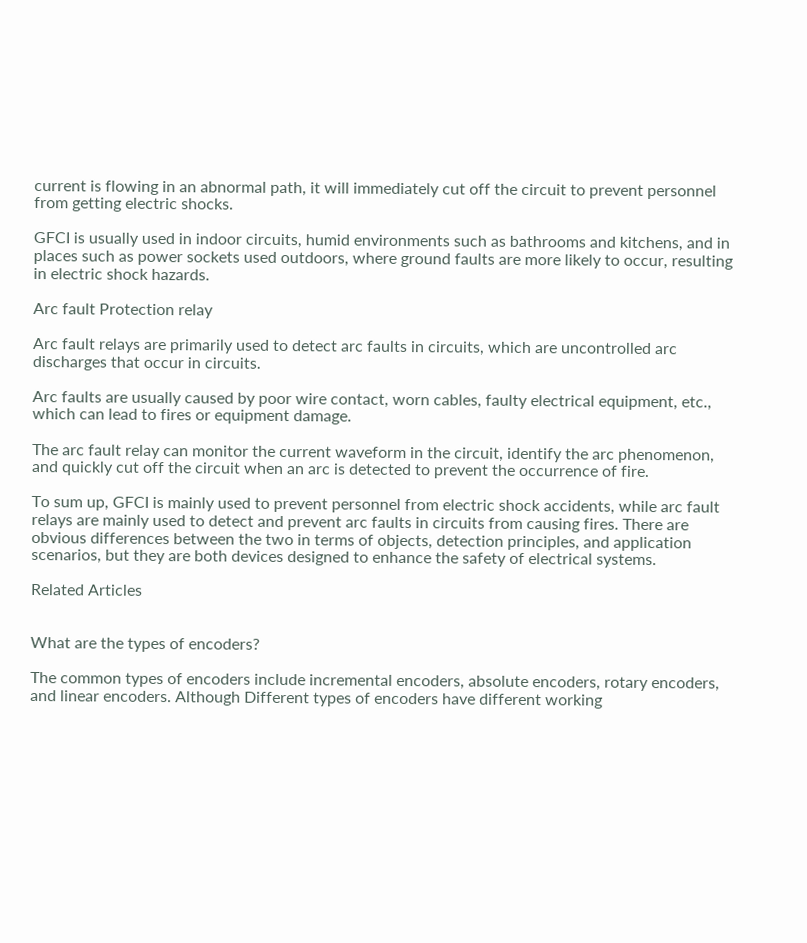current is flowing in an abnormal path, it will immediately cut off the circuit to prevent personnel from getting electric shocks.

GFCI is usually used in indoor circuits, humid environments such as bathrooms and kitchens, and in places such as power sockets used outdoors, where ground faults are more likely to occur, resulting in electric shock hazards.

Arc fault Protection relay

Arc fault relays are primarily used to detect arc faults in circuits, which are uncontrolled arc discharges that occur in circuits.

Arc faults are usually caused by poor wire contact, worn cables, faulty electrical equipment, etc., which can lead to fires or equipment damage.

The arc fault relay can monitor the current waveform in the circuit, identify the arc phenomenon, and quickly cut off the circuit when an arc is detected to prevent the occurrence of fire.

To sum up, GFCI is mainly used to prevent personnel from electric shock accidents, while arc fault relays are mainly used to detect and prevent arc faults in circuits from causing fires. There are obvious differences between the two in terms of objects, detection principles, and application scenarios, but they are both devices designed to enhance the safety of electrical systems.

Related Articles


What are the types of encoders?

The common types of encoders include incremental encoders, absolute encoders, rotary encoders, and linear encoders. Although Different types of encoders have different working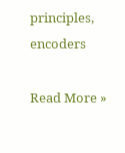principles, encoders

Read More »